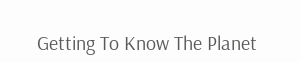Getting To Know The Planet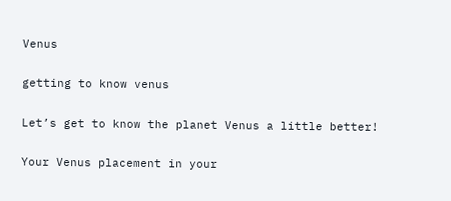Venus

getting to know venus

Let’s get to know the planet Venus a little better!

Your Venus placement in your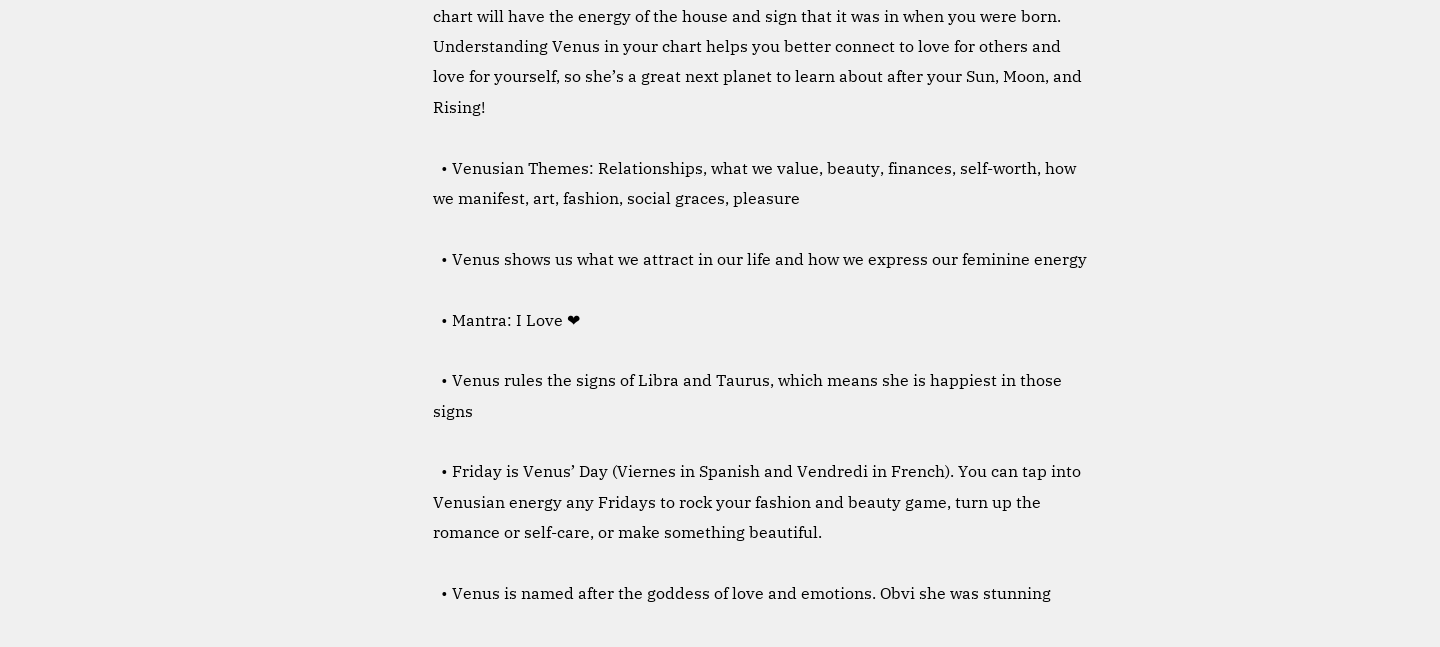chart will have the energy of the house and sign that it was in when you were born. Understanding Venus in your chart helps you better connect to love for others and love for yourself, so she’s a great next planet to learn about after your Sun, Moon, and Rising!

  • Venusian Themes: Relationships, what we value, beauty, finances, self-worth, how we manifest, art, fashion, social graces, pleasure

  • Venus shows us what we attract in our life and how we express our feminine energy

  • Mantra: I Love ❤

  • Venus rules the signs of Libra and Taurus, which means she is happiest in those signs

  • Friday is Venus’ Day (Viernes in Spanish and Vendredi in French). You can tap into Venusian energy any Fridays to rock your fashion and beauty game, turn up the romance or self-care, or make something beautiful.

  • Venus is named after the goddess of love and emotions. Obvi she was stunning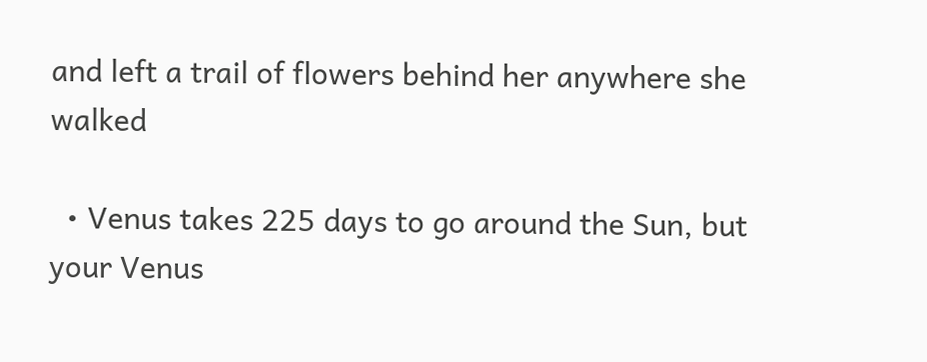and left a trail of flowers behind her anywhere she walked

  • Venus takes 225 days to go around the Sun, but your Venus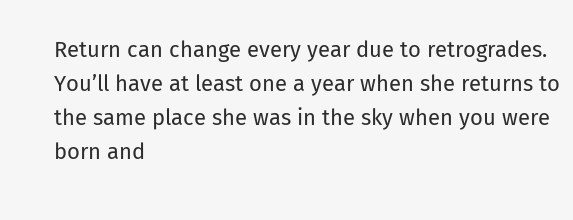Return can change every year due to retrogrades. You’ll have at least one a year when she returns to the same place she was in the sky when you were born and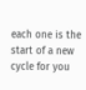each one is the start of a new cycle for you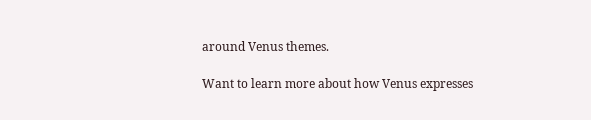around Venus themes.

Want to learn more about how Venus expresses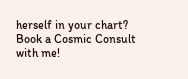herself in your chart? Book a Cosmic Consult with me!